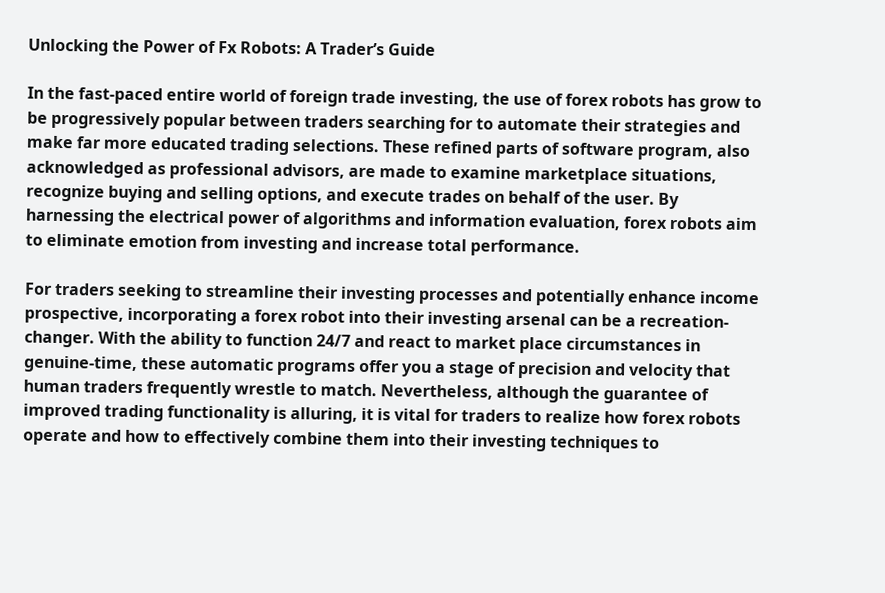Unlocking the Power of Fx Robots: A Trader’s Guide

In the fast-paced entire world of foreign trade investing, the use of forex robots has grow to be progressively popular between traders searching for to automate their strategies and make far more educated trading selections. These refined parts of software program, also acknowledged as professional advisors, are made to examine marketplace situations, recognize buying and selling options, and execute trades on behalf of the user. By harnessing the electrical power of algorithms and information evaluation, forex robots aim to eliminate emotion from investing and increase total performance.

For traders seeking to streamline their investing processes and potentially enhance income prospective, incorporating a forex robot into their investing arsenal can be a recreation-changer. With the ability to function 24/7 and react to market place circumstances in genuine-time, these automatic programs offer you a stage of precision and velocity that human traders frequently wrestle to match. Nevertheless, although the guarantee of improved trading functionality is alluring, it is vital for traders to realize how forex robots operate and how to effectively combine them into their investing techniques to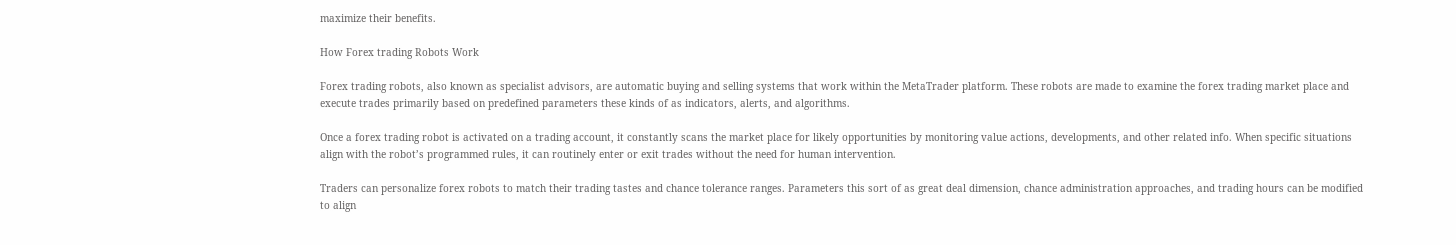maximize their benefits.

How Forex trading Robots Work

Forex trading robots, also known as specialist advisors, are automatic buying and selling systems that work within the MetaTrader platform. These robots are made to examine the forex trading market place and execute trades primarily based on predefined parameters these kinds of as indicators, alerts, and algorithms.

Once a forex trading robot is activated on a trading account, it constantly scans the market place for likely opportunities by monitoring value actions, developments, and other related info. When specific situations align with the robot’s programmed rules, it can routinely enter or exit trades without the need for human intervention.

Traders can personalize forex robots to match their trading tastes and chance tolerance ranges. Parameters this sort of as great deal dimension, chance administration approaches, and trading hours can be modified to align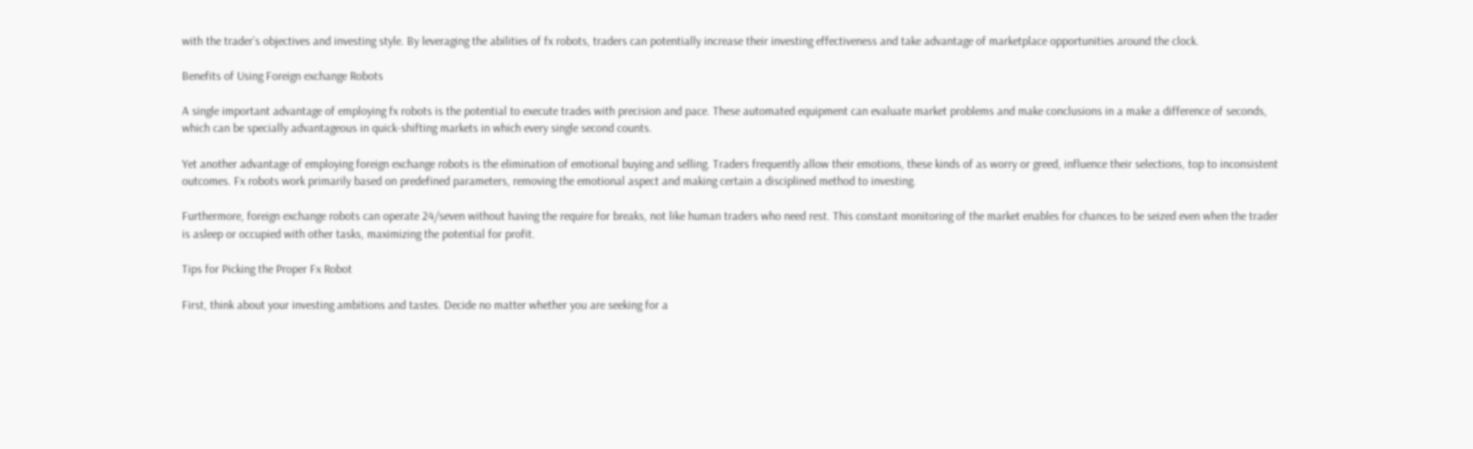with the trader’s objectives and investing style. By leveraging the abilities of fx robots, traders can potentially increase their investing effectiveness and take advantage of marketplace opportunities around the clock.

Benefits of Using Foreign exchange Robots

A single important advantage of employing fx robots is the potential to execute trades with precision and pace. These automated equipment can evaluate market problems and make conclusions in a make a difference of seconds, which can be specially advantageous in quick-shifting markets in which every single second counts.

Yet another advantage of employing foreign exchange robots is the elimination of emotional buying and selling. Traders frequently allow their emotions, these kinds of as worry or greed, influence their selections, top to inconsistent outcomes. Fx robots work primarily based on predefined parameters, removing the emotional aspect and making certain a disciplined method to investing.

Furthermore, foreign exchange robots can operate 24/seven without having the require for breaks, not like human traders who need rest. This constant monitoring of the market enables for chances to be seized even when the trader is asleep or occupied with other tasks, maximizing the potential for profit.

Tips for Picking the Proper Fx Robot

First, think about your investing ambitions and tastes. Decide no matter whether you are seeking for a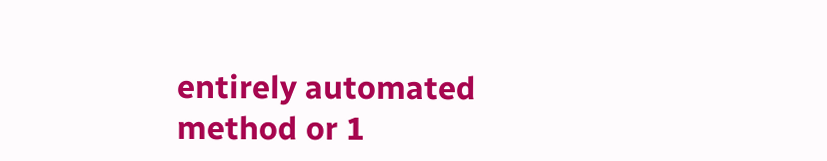entirely automated method or 1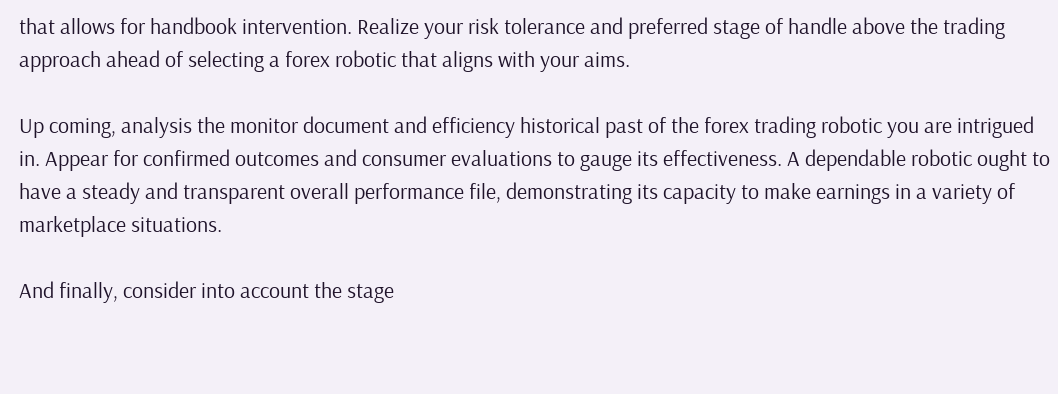that allows for handbook intervention. Realize your risk tolerance and preferred stage of handle above the trading approach ahead of selecting a forex robotic that aligns with your aims.

Up coming, analysis the monitor document and efficiency historical past of the forex trading robotic you are intrigued in. Appear for confirmed outcomes and consumer evaluations to gauge its effectiveness. A dependable robotic ought to have a steady and transparent overall performance file, demonstrating its capacity to make earnings in a variety of marketplace situations.

And finally, consider into account the stage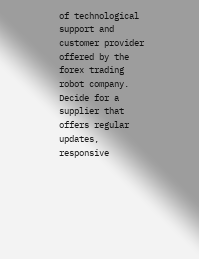of technological support and customer provider offered by the forex trading robot company. Decide for a supplier that offers regular updates, responsive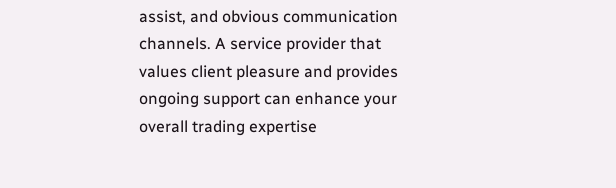assist, and obvious communication channels. A service provider that values client pleasure and provides ongoing support can enhance your overall trading expertise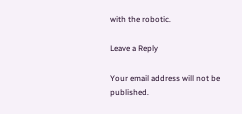with the robotic.

Leave a Reply

Your email address will not be published.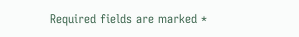Required fields are marked *